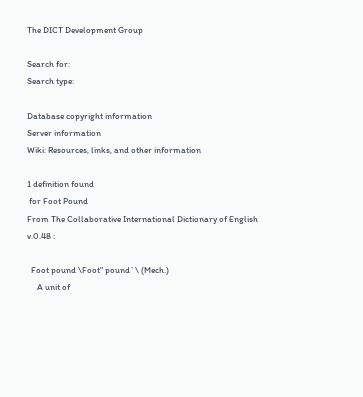The DICT Development Group

Search for:
Search type:

Database copyright information
Server information
Wiki: Resources, links, and other information

1 definition found
 for Foot Pound
From The Collaborative International Dictionary of English v.0.48 :

  Foot pound \Foot" pound`\ (Mech.)
     A unit of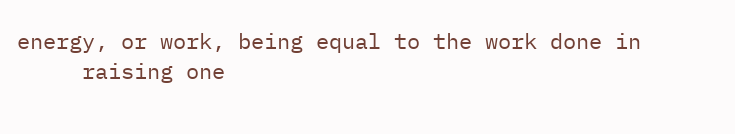energy, or work, being equal to the work done in
     raising one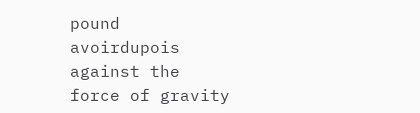pound avoirdupois against the force of gravity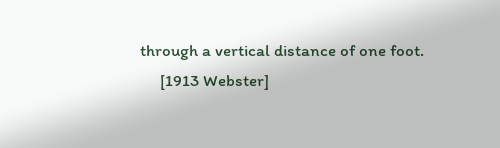through a vertical distance of one foot.
     [1913 Webster]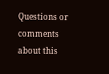Questions or comments about this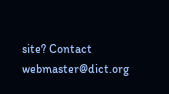site? Contact webmaster@dict.org